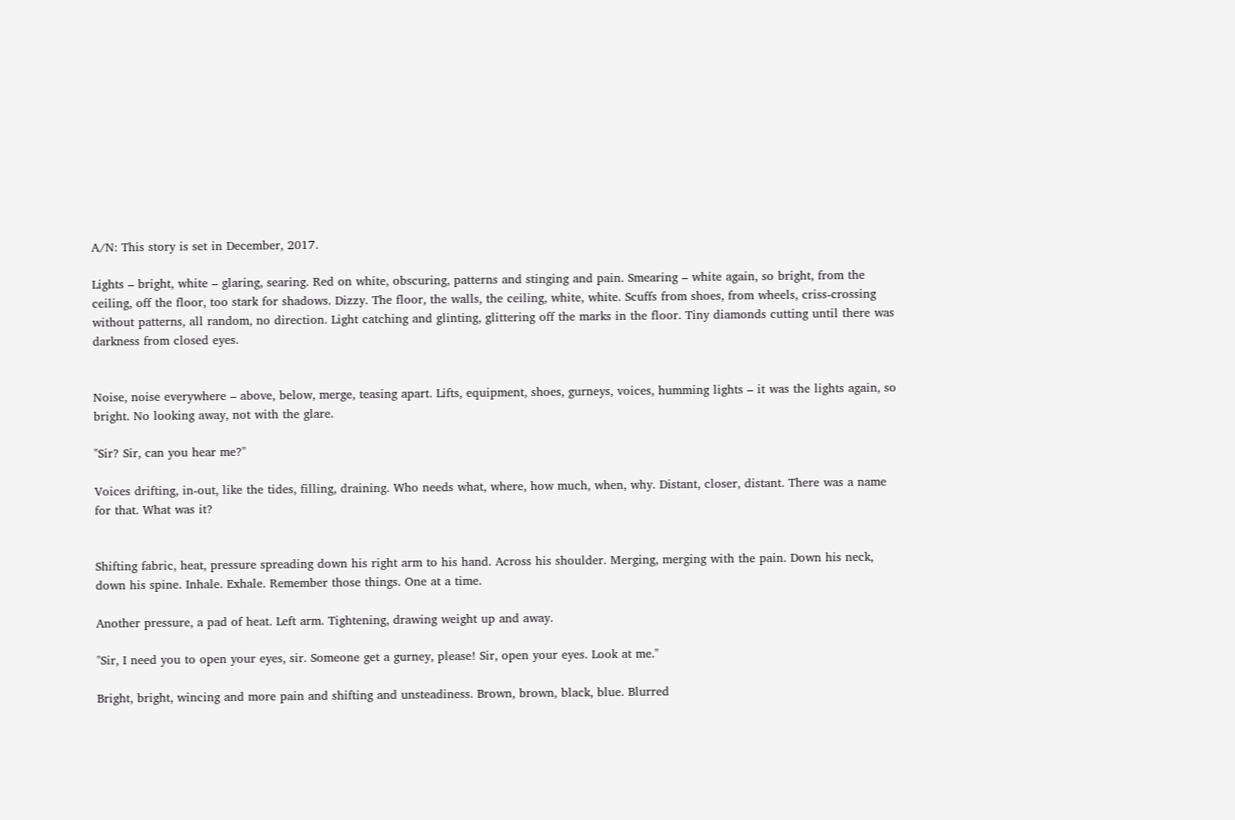A/N: This story is set in December, 2017.

Lights – bright, white – glaring, searing. Red on white, obscuring, patterns and stinging and pain. Smearing – white again, so bright, from the ceiling, off the floor, too stark for shadows. Dizzy. The floor, the walls, the ceiling, white, white. Scuffs from shoes, from wheels, criss-crossing without patterns, all random, no direction. Light catching and glinting, glittering off the marks in the floor. Tiny diamonds cutting until there was darkness from closed eyes.


Noise, noise everywhere – above, below, merge, teasing apart. Lifts, equipment, shoes, gurneys, voices, humming lights – it was the lights again, so bright. No looking away, not with the glare.

"Sir? Sir, can you hear me?"

Voices drifting, in-out, like the tides, filling, draining. Who needs what, where, how much, when, why. Distant, closer, distant. There was a name for that. What was it?


Shifting fabric, heat, pressure spreading down his right arm to his hand. Across his shoulder. Merging, merging with the pain. Down his neck, down his spine. Inhale. Exhale. Remember those things. One at a time.

Another pressure, a pad of heat. Left arm. Tightening, drawing weight up and away.

"Sir, I need you to open your eyes, sir. Someone get a gurney, please! Sir, open your eyes. Look at me."

Bright, bright, wincing and more pain and shifting and unsteadiness. Brown, brown, black, blue. Blurred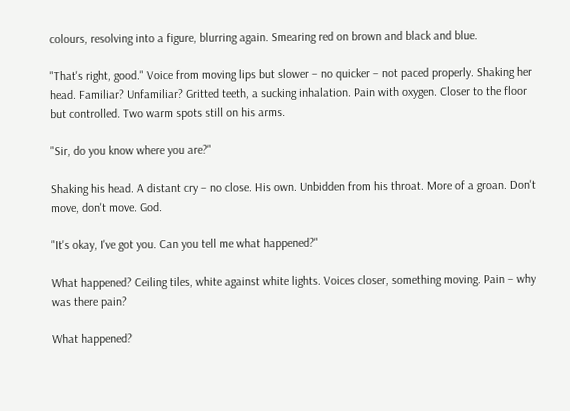colours, resolving into a figure, blurring again. Smearing red on brown and black and blue.

"That's right, good." Voice from moving lips but slower – no quicker – not paced properly. Shaking her head. Familiar? Unfamiliar? Gritted teeth, a sucking inhalation. Pain with oxygen. Closer to the floor but controlled. Two warm spots still on his arms.

"Sir, do you know where you are?"

Shaking his head. A distant cry – no close. His own. Unbidden from his throat. More of a groan. Don't move, don't move. God.

"It's okay, I've got you. Can you tell me what happened?"

What happened? Ceiling tiles, white against white lights. Voices closer, something moving. Pain – why was there pain?

What happened?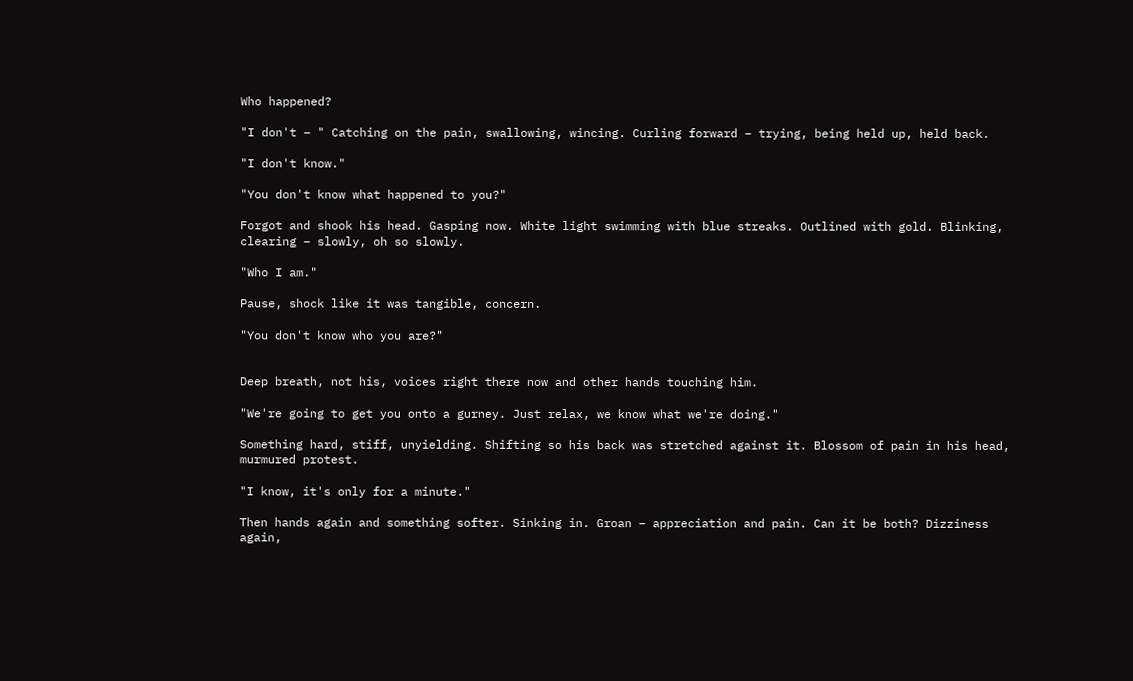Who happened?

"I don't – " Catching on the pain, swallowing, wincing. Curling forward – trying, being held up, held back.

"I don't know."

"You don't know what happened to you?"

Forgot and shook his head. Gasping now. White light swimming with blue streaks. Outlined with gold. Blinking, clearing – slowly, oh so slowly.

"Who I am."

Pause, shock like it was tangible, concern.

"You don't know who you are?"


Deep breath, not his, voices right there now and other hands touching him.

"We're going to get you onto a gurney. Just relax, we know what we're doing."

Something hard, stiff, unyielding. Shifting so his back was stretched against it. Blossom of pain in his head, murmured protest.

"I know, it's only for a minute."

Then hands again and something softer. Sinking in. Groan – appreciation and pain. Can it be both? Dizziness again,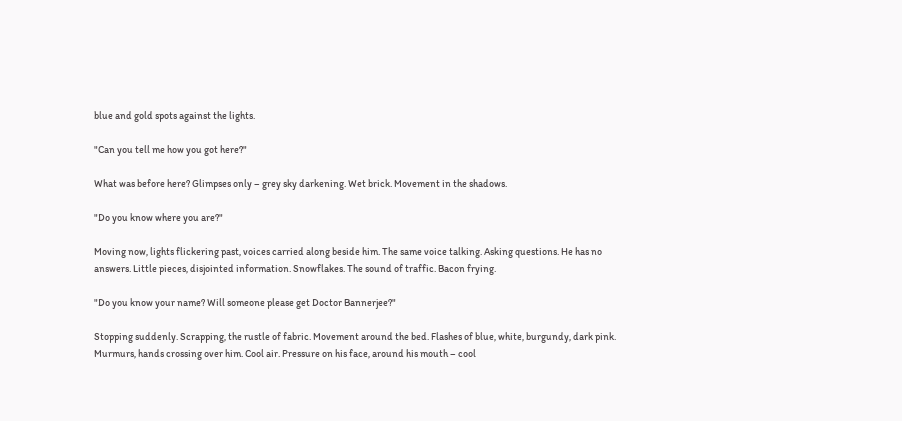blue and gold spots against the lights.

"Can you tell me how you got here?"

What was before here? Glimpses only – grey sky darkening. Wet brick. Movement in the shadows.

"Do you know where you are?"

Moving now, lights flickering past, voices carried along beside him. The same voice talking. Asking questions. He has no answers. Little pieces, disjointed information. Snowflakes. The sound of traffic. Bacon frying.

"Do you know your name? Will someone please get Doctor Bannerjee?"

Stopping suddenly. Scrapping, the rustle of fabric. Movement around the bed. Flashes of blue, white, burgundy, dark pink. Murmurs, hands crossing over him. Cool air. Pressure on his face, around his mouth – cool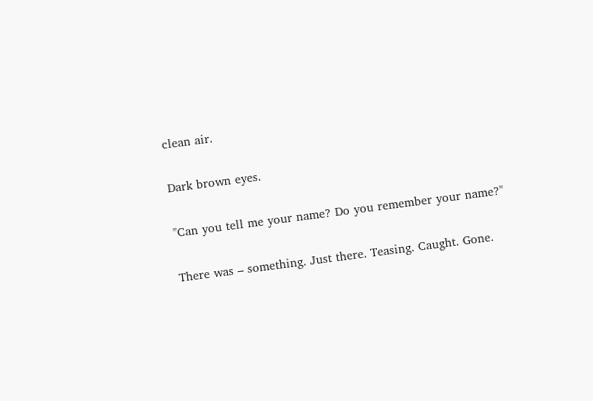clean air.

Dark brown eyes.

"Can you tell me your name? Do you remember your name?"

There was – something. Just there. Teasing. Caught. Gone.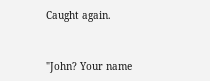Caught again.


"John? Your name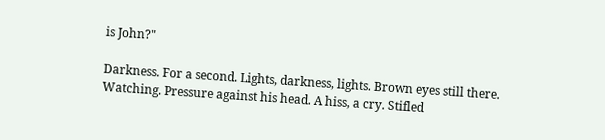is John?"

Darkness. For a second. Lights, darkness, lights. Brown eyes still there. Watching. Pressure against his head. A hiss, a cry. Stifled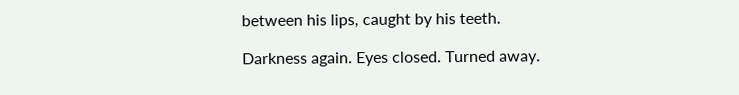between his lips, caught by his teeth.

Darkness again. Eyes closed. Turned away.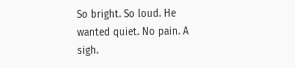So bright. So loud. He wanted quiet. No pain. A sigh.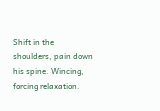Shift in the shoulders, pain down his spine. Wincing, forcing relaxation.